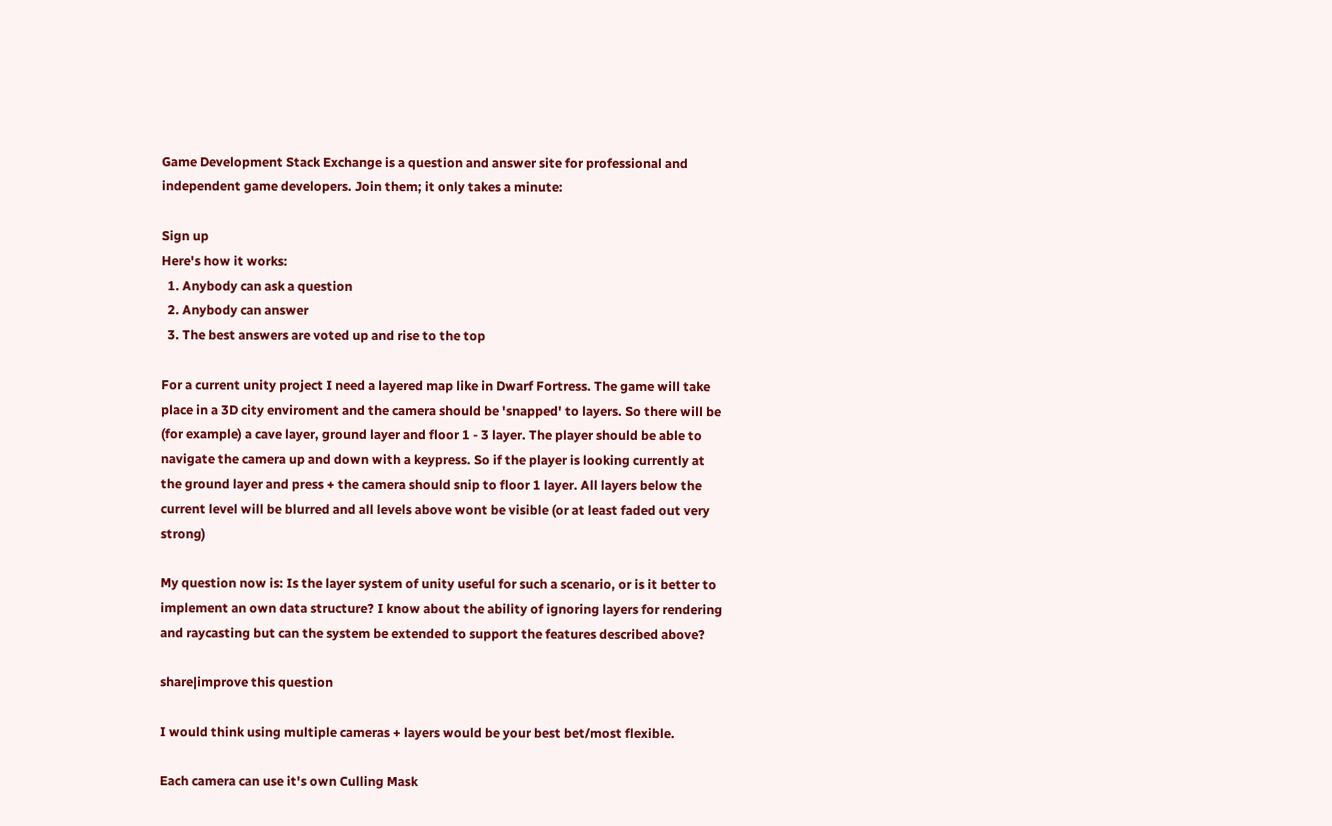Game Development Stack Exchange is a question and answer site for professional and independent game developers. Join them; it only takes a minute:

Sign up
Here's how it works:
  1. Anybody can ask a question
  2. Anybody can answer
  3. The best answers are voted up and rise to the top

For a current unity project I need a layered map like in Dwarf Fortress. The game will take place in a 3D city enviroment and the camera should be 'snapped' to layers. So there will be (for example) a cave layer, ground layer and floor 1 - 3 layer. The player should be able to navigate the camera up and down with a keypress. So if the player is looking currently at the ground layer and press + the camera should snip to floor 1 layer. All layers below the current level will be blurred and all levels above wont be visible (or at least faded out very strong)

My question now is: Is the layer system of unity useful for such a scenario, or is it better to implement an own data structure? I know about the ability of ignoring layers for rendering and raycasting but can the system be extended to support the features described above?

share|improve this question

I would think using multiple cameras + layers would be your best bet/most flexible.

Each camera can use it's own Culling Mask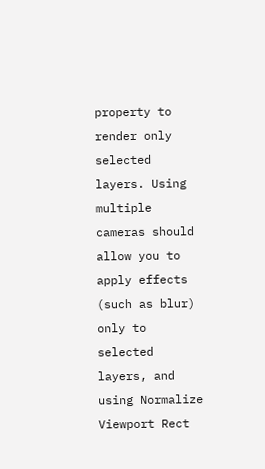property to render only selected layers. Using multiple cameras should allow you to apply effects (such as blur) only to selected layers, and using Normalize Viewport Rect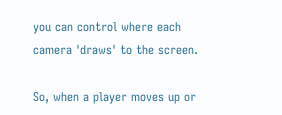you can control where each camera 'draws' to the screen.

So, when a player moves up or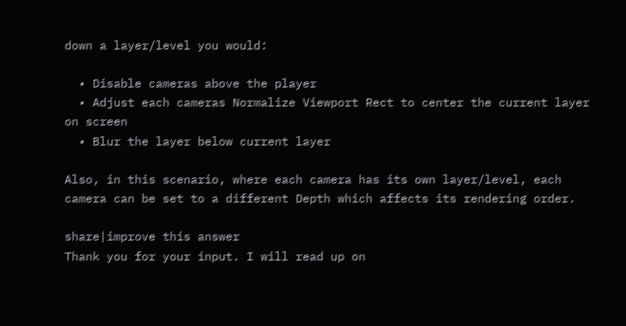down a layer/level you would:

  • Disable cameras above the player
  • Adjust each cameras Normalize Viewport Rect to center the current layer on screen
  • Blur the layer below current layer

Also, in this scenario, where each camera has its own layer/level, each camera can be set to a different Depth which affects its rendering order.

share|improve this answer
Thank you for your input. I will read up on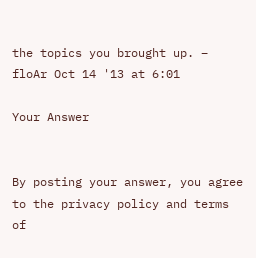the topics you brought up. – floAr Oct 14 '13 at 6:01

Your Answer


By posting your answer, you agree to the privacy policy and terms of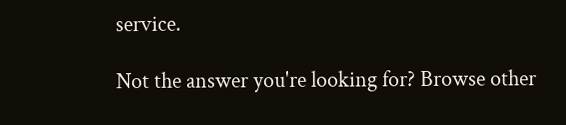service.

Not the answer you're looking for? Browse other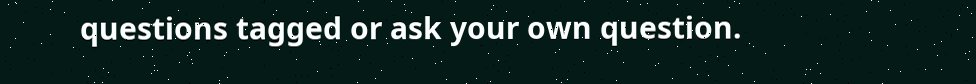questions tagged or ask your own question.